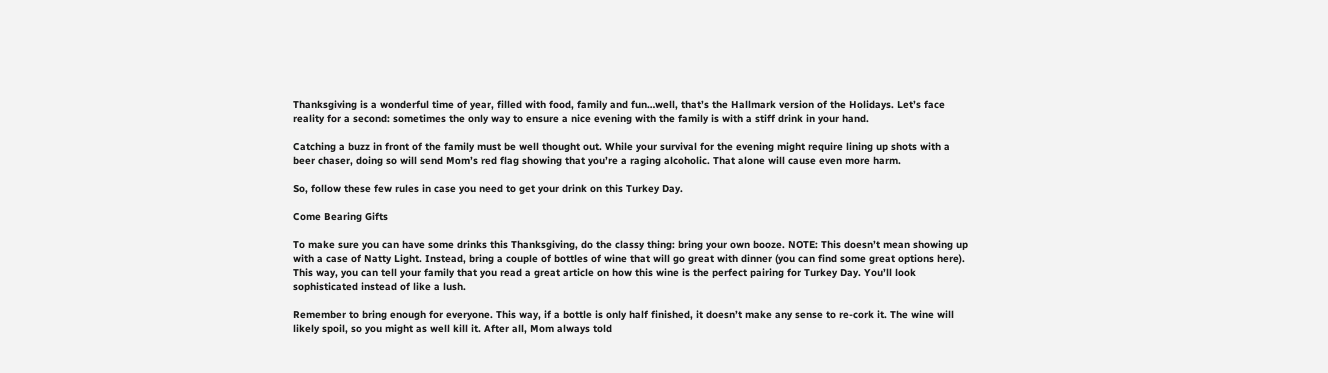Thanksgiving is a wonderful time of year, filled with food, family and fun…well, that’s the Hallmark version of the Holidays. Let’s face reality for a second: sometimes the only way to ensure a nice evening with the family is with a stiff drink in your hand.

Catching a buzz in front of the family must be well thought out. While your survival for the evening might require lining up shots with a beer chaser, doing so will send Mom’s red flag showing that you’re a raging alcoholic. That alone will cause even more harm.

So, follow these few rules in case you need to get your drink on this Turkey Day.

Come Bearing Gifts

To make sure you can have some drinks this Thanksgiving, do the classy thing: bring your own booze. NOTE: This doesn’t mean showing up with a case of Natty Light. Instead, bring a couple of bottles of wine that will go great with dinner (you can find some great options here). This way, you can tell your family that you read a great article on how this wine is the perfect pairing for Turkey Day. You’ll look sophisticated instead of like a lush.

Remember to bring enough for everyone. This way, if a bottle is only half finished, it doesn’t make any sense to re-cork it. The wine will likely spoil, so you might as well kill it. After all, Mom always told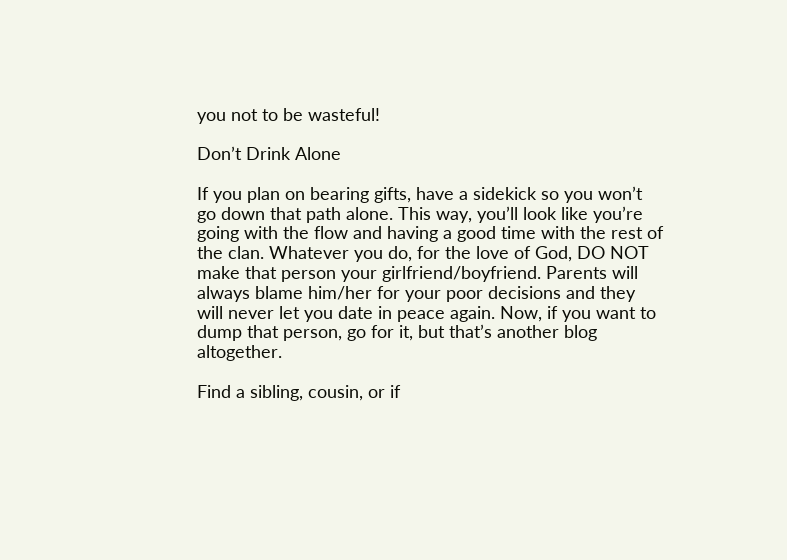you not to be wasteful!

Don’t Drink Alone

If you plan on bearing gifts, have a sidekick so you won’t go down that path alone. This way, you’ll look like you’re going with the flow and having a good time with the rest of the clan. Whatever you do, for the love of God, DO NOT make that person your girlfriend/boyfriend. Parents will always blame him/her for your poor decisions and they will never let you date in peace again. Now, if you want to dump that person, go for it, but that’s another blog altogether.

Find a sibling, cousin, or if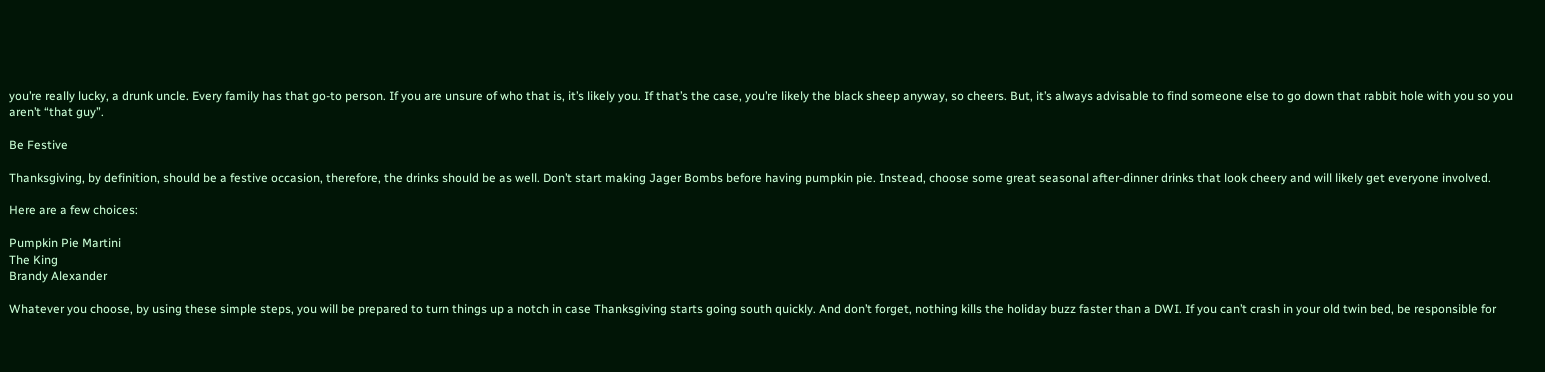you’re really lucky, a drunk uncle. Every family has that go-to person. If you are unsure of who that is, it’s likely you. If that’s the case, you’re likely the black sheep anyway, so cheers. But, it’s always advisable to find someone else to go down that rabbit hole with you so you aren’t “that guy”.

Be Festive

Thanksgiving, by definition, should be a festive occasion, therefore, the drinks should be as well. Don’t start making Jager Bombs before having pumpkin pie. Instead, choose some great seasonal after-dinner drinks that look cheery and will likely get everyone involved.

Here are a few choices:

Pumpkin Pie Martini
The King
Brandy Alexander

Whatever you choose, by using these simple steps, you will be prepared to turn things up a notch in case Thanksgiving starts going south quickly. And don’t forget, nothing kills the holiday buzz faster than a DWI. If you can’t crash in your old twin bed, be responsible for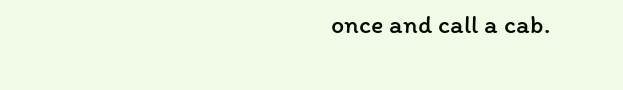once and call a cab.